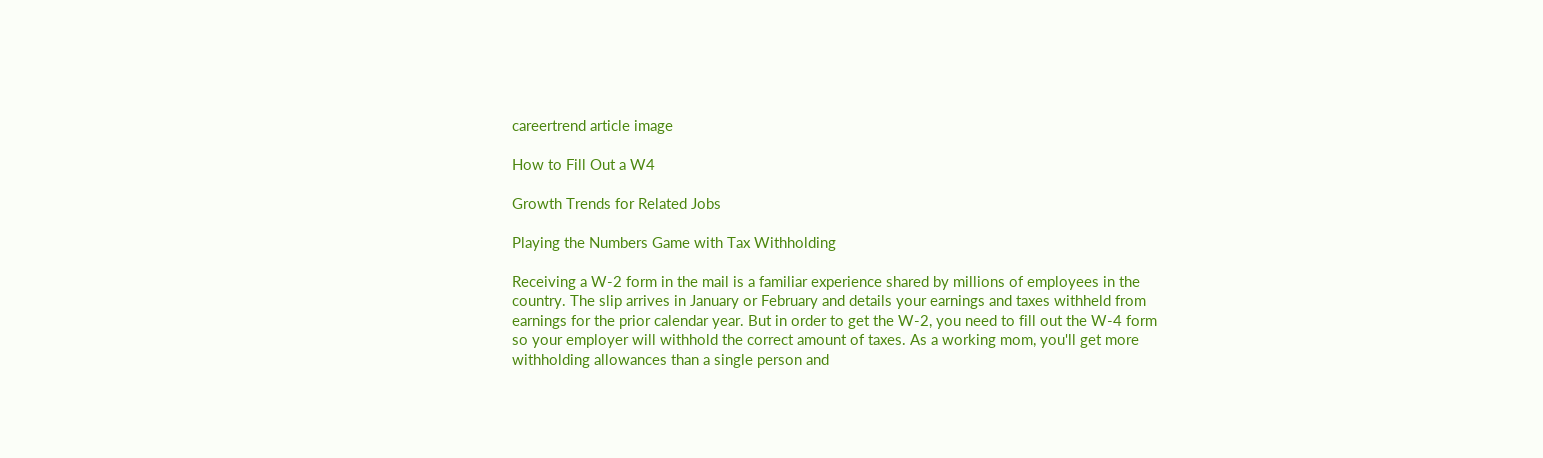careertrend article image

How to Fill Out a W4

Growth Trends for Related Jobs

Playing the Numbers Game with Tax Withholding

Receiving a W-2 form in the mail is a familiar experience shared by millions of employees in the country. The slip arrives in January or February and details your earnings and taxes withheld from earnings for the prior calendar year. But in order to get the W-2, you need to fill out the W-4 form so your employer will withhold the correct amount of taxes. As a working mom, you'll get more withholding allowances than a single person and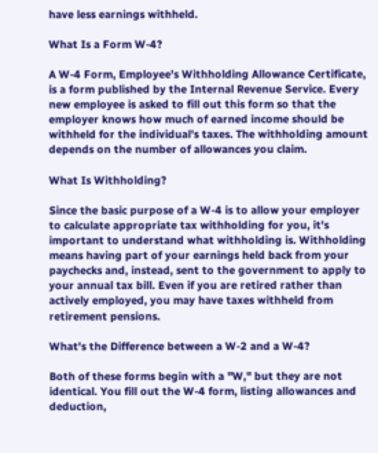have less earnings withheld.

What Is a Form W-4?

A W-4 Form, Employee's Withholding Allowance Certificate, is a form published by the Internal Revenue Service. Every new employee is asked to fill out this form so that the employer knows how much of earned income should be withheld for the individual's taxes. The withholding amount depends on the number of allowances you claim.

What Is Withholding?

Since the basic purpose of a W-4 is to allow your employer to calculate appropriate tax withholding for you, it's important to understand what withholding is. Withholding means having part of your earnings held back from your paychecks and, instead, sent to the government to apply to your annual tax bill. Even if you are retired rather than actively employed, you may have taxes withheld from retirement pensions.

What's the Difference between a W-2 and a W-4?

Both of these forms begin with a "W," but they are not identical. You fill out the W-4 form, listing allowances and deduction,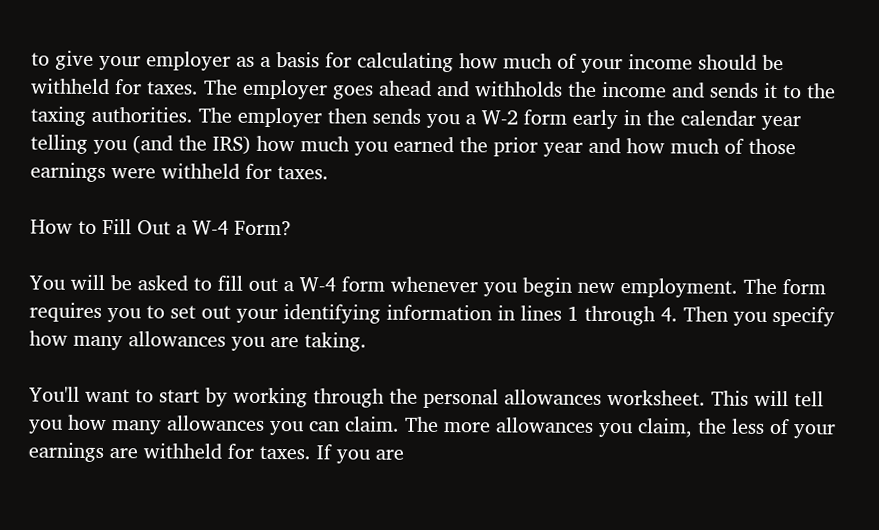to give your employer as a basis for calculating how much of your income should be withheld for taxes. The employer goes ahead and withholds the income and sends it to the taxing authorities. The employer then sends you a W-2 form early in the calendar year telling you (and the IRS) how much you earned the prior year and how much of those earnings were withheld for taxes.

How to Fill Out a W-4 Form?

You will be asked to fill out a W-4 form whenever you begin new employment. The form requires you to set out your identifying information in lines 1 through 4. Then you specify how many allowances you are taking.

You'll want to start by working through the personal allowances worksheet. This will tell you how many allowances you can claim. The more allowances you claim, the less of your earnings are withheld for taxes. If you are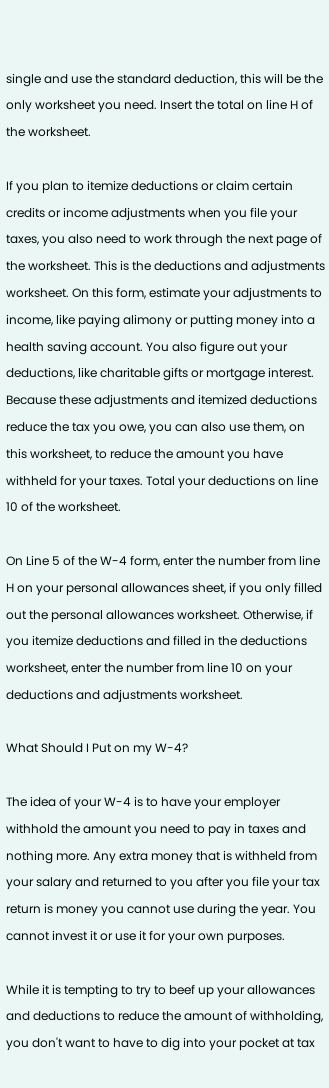single and use the standard deduction, this will be the only worksheet you need. Insert the total on line H of the worksheet.

If you plan to itemize deductions or claim certain credits or income adjustments when you file your taxes, you also need to work through the next page of the worksheet. This is the deductions and adjustments worksheet. On this form, estimate your adjustments to income, like paying alimony or putting money into a health saving account. You also figure out your deductions, like charitable gifts or mortgage interest. Because these adjustments and itemized deductions reduce the tax you owe, you can also use them, on this worksheet, to reduce the amount you have withheld for your taxes. Total your deductions on line 10 of the worksheet.

On Line 5 of the W-4 form, enter the number from line H on your personal allowances sheet, if you only filled out the personal allowances worksheet. Otherwise, if you itemize deductions and filled in the deductions worksheet, enter the number from line 10 on your deductions and adjustments worksheet.

What Should I Put on my W-4?

The idea of your W-4 is to have your employer withhold the amount you need to pay in taxes and nothing more. Any extra money that is withheld from your salary and returned to you after you file your tax return is money you cannot use during the year. You cannot invest it or use it for your own purposes.

While it is tempting to try to beef up your allowances and deductions to reduce the amount of withholding, you don't want to have to dig into your pocket at tax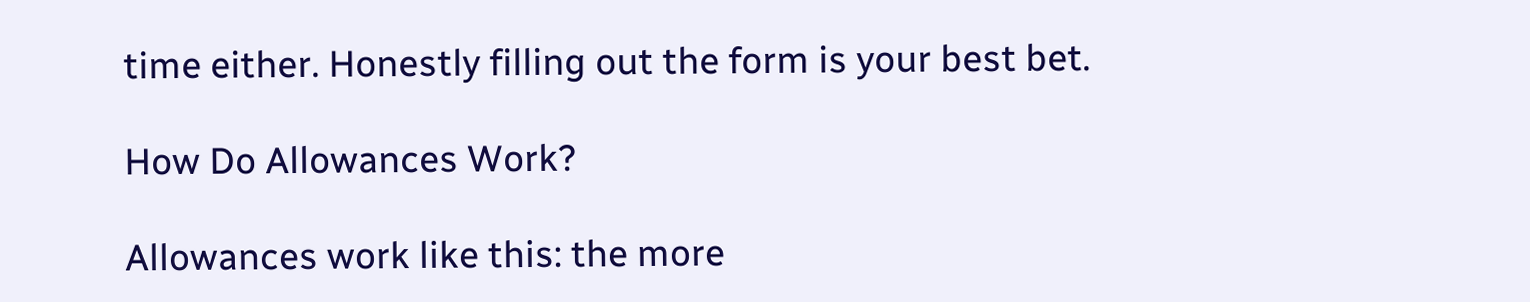time either. Honestly filling out the form is your best bet.

How Do Allowances Work?

Allowances work like this: the more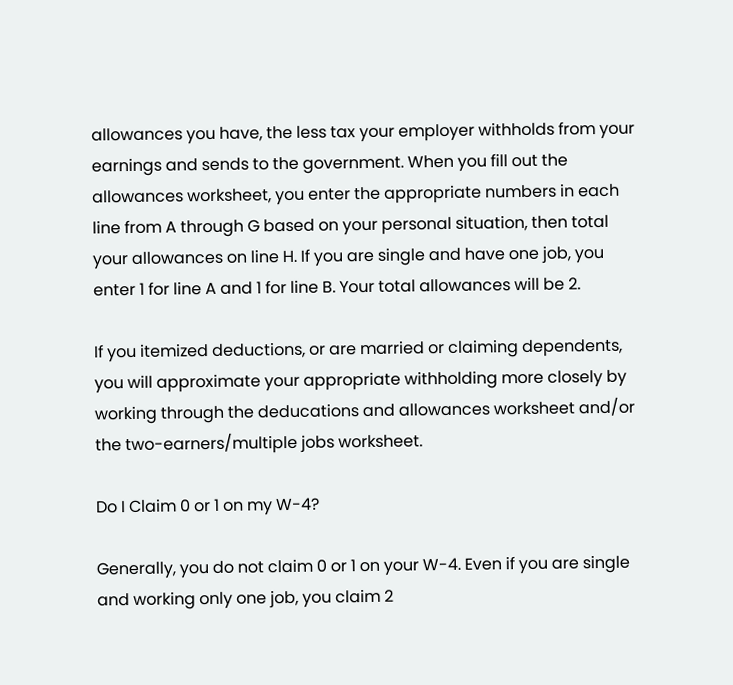allowances you have, the less tax your employer withholds from your earnings and sends to the government. When you fill out the allowances worksheet, you enter the appropriate numbers in each line from A through G based on your personal situation, then total your allowances on line H. If you are single and have one job, you enter 1 for line A and 1 for line B. Your total allowances will be 2.

If you itemized deductions, or are married or claiming dependents, you will approximate your appropriate withholding more closely by working through the deducations and allowances worksheet and/or the two-earners/multiple jobs worksheet.

Do I Claim 0 or 1 on my W-4?

Generally, you do not claim 0 or 1 on your W-4. Even if you are single and working only one job, you claim 2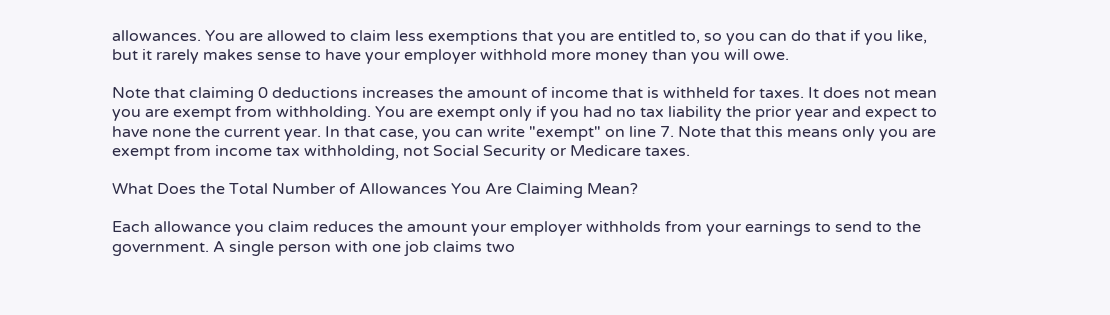allowances. You are allowed to claim less exemptions that you are entitled to, so you can do that if you like, but it rarely makes sense to have your employer withhold more money than you will owe.

Note that claiming 0 deductions increases the amount of income that is withheld for taxes. It does not mean you are exempt from withholding. You are exempt only if you had no tax liability the prior year and expect to have none the current year. In that case, you can write "exempt" on line 7. Note that this means only you are exempt from income tax withholding, not Social Security or Medicare taxes.

What Does the Total Number of Allowances You Are Claiming Mean?

Each allowance you claim reduces the amount your employer withholds from your earnings to send to the government. A single person with one job claims two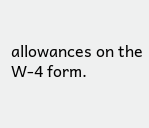allowances on the W-4 form.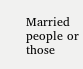Married people or those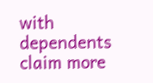with dependents claim more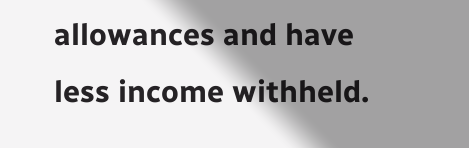allowances and have less income withheld.